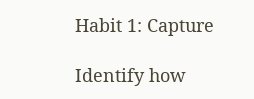Habit 1: Capture

Identify how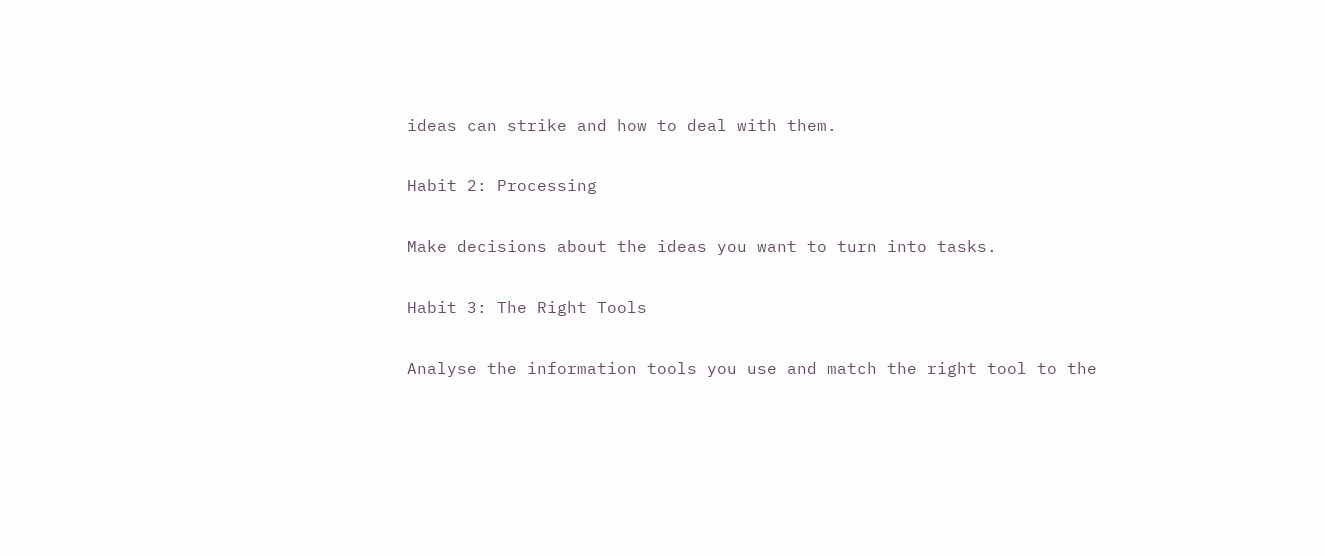ideas can strike and how to deal with them.

Habit 2: Processing

Make decisions about the ideas you want to turn into tasks.

Habit 3: The Right Tools

Analyse the information tools you use and match the right tool to the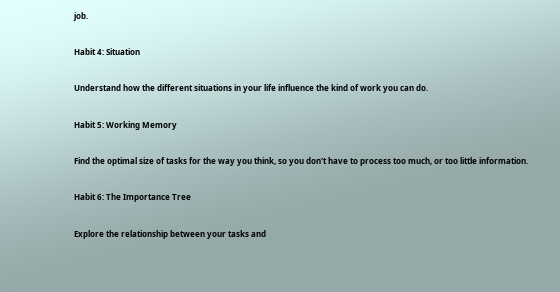job.

Habit 4: Situation

Understand how the different situations in your life influence the kind of work you can do.

Habit 5: Working Memory

Find the optimal size of tasks for the way you think, so you don't have to process too much, or too little information.

Habit 6: The Importance Tree

Explore the relationship between your tasks and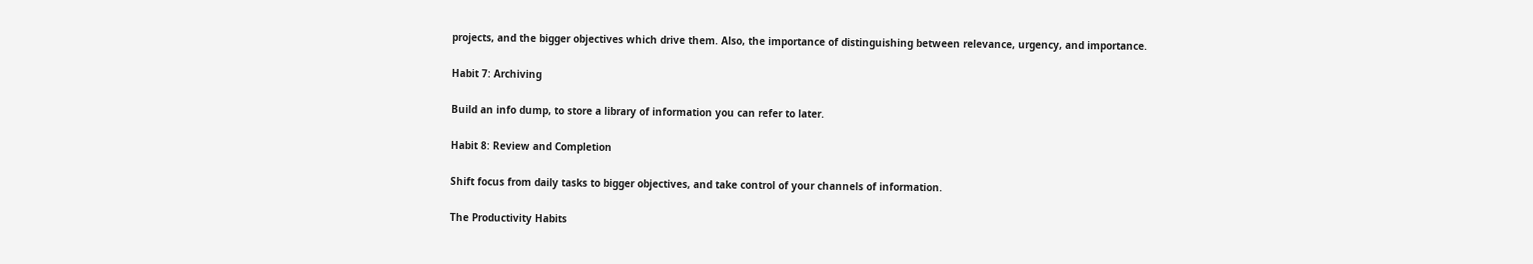projects, and the bigger objectives which drive them. Also, the importance of distinguishing between relevance, urgency, and importance.

Habit 7: Archiving

Build an info dump, to store a library of information you can refer to later.

Habit 8: Review and Completion

Shift focus from daily tasks to bigger objectives, and take control of your channels of information.

The Productivity Habits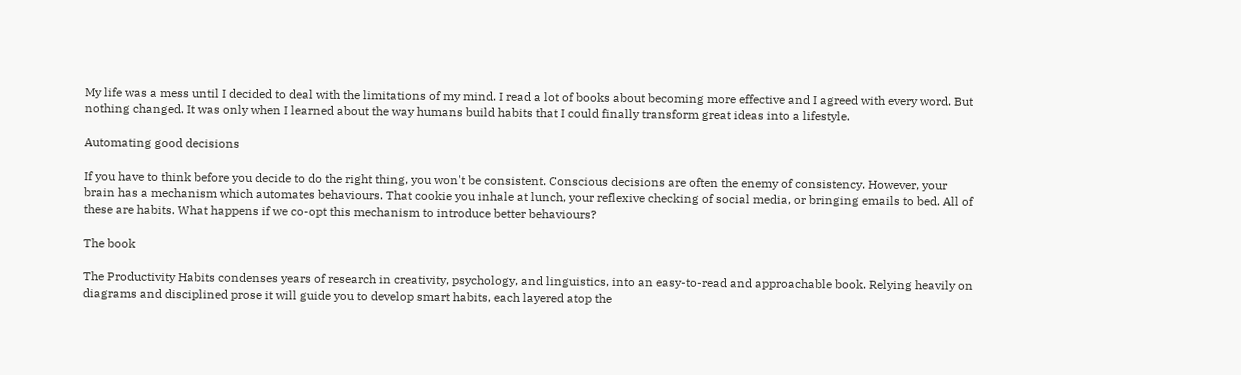My life was a mess until I decided to deal with the limitations of my mind. I read a lot of books about becoming more effective and I agreed with every word. But nothing changed. It was only when I learned about the way humans build habits that I could finally transform great ideas into a lifestyle.

Automating good decisions

If you have to think before you decide to do the right thing, you won't be consistent. Conscious decisions are often the enemy of consistency. However, your brain has a mechanism which automates behaviours. That cookie you inhale at lunch, your reflexive checking of social media, or bringing emails to bed. All of these are habits. What happens if we co-opt this mechanism to introduce better behaviours?

The book

The Productivity Habits condenses years of research in creativity, psychology, and linguistics, into an easy-to-read and approachable book. Relying heavily on diagrams and disciplined prose it will guide you to develop smart habits, each layered atop the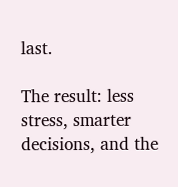last.

The result: less stress, smarter decisions, and the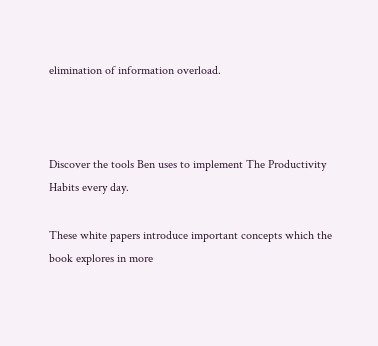elimination of information overload.



Discover the tools Ben uses to implement The Productivity Habits every day.

These white papers introduce important concepts which the book explores in more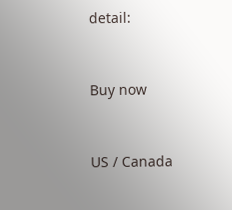detail:


Buy now


US / Canada